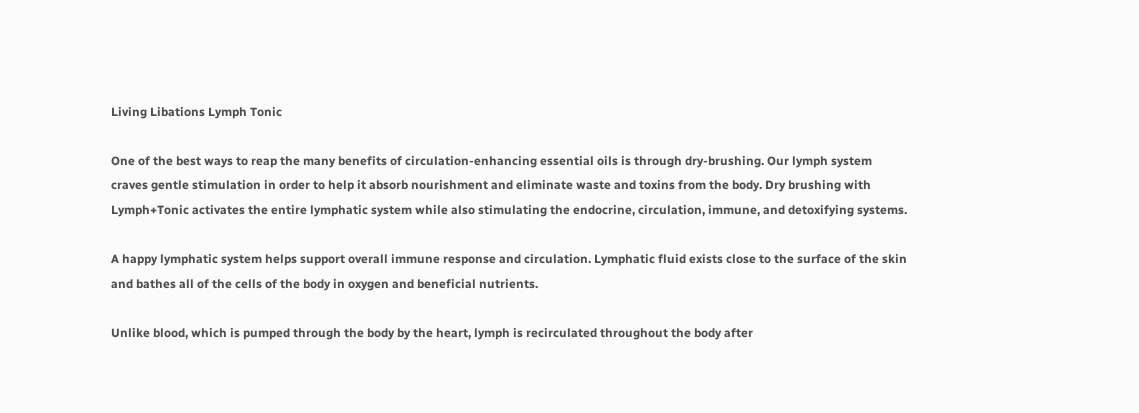Living Libations Lymph Tonic

One of the best ways to reap the many benefits of circulation-enhancing essential oils is through dry-brushing. Our lymph system craves gentle stimulation in order to help it absorb nourishment and eliminate waste and toxins from the body. Dry brushing with Lymph+Tonic activates the entire lymphatic system while also stimulating the endocrine, circulation, immune, and detoxifying systems.

A happy lymphatic system helps support overall immune response and circulation. Lymphatic fluid exists close to the surface of the skin and bathes all of the cells of the body in oxygen and beneficial nutrients.

Unlike blood, which is pumped through the body by the heart, lymph is recirculated throughout the body after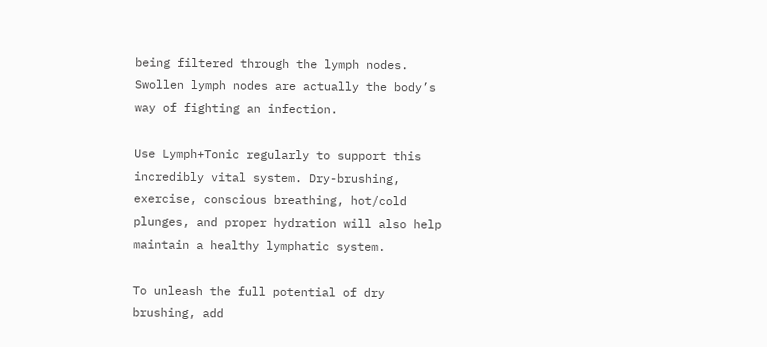being filtered through the lymph nodes. Swollen lymph nodes are actually the body’s way of fighting an infection.

Use Lymph+Tonic regularly to support this incredibly vital system. Dry-brushing, exercise, conscious breathing, hot/cold plunges, and proper hydration will also help maintain a healthy lymphatic system.

To unleash the full potential of dry brushing, add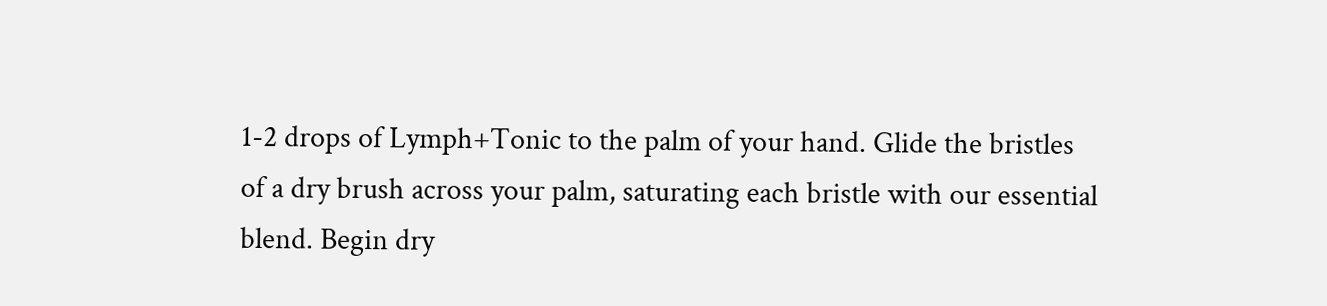1-2 drops of Lymph+Tonic to the palm of your hand. Glide the bristles of a dry brush across your palm, saturating each bristle with our essential blend. Begin dry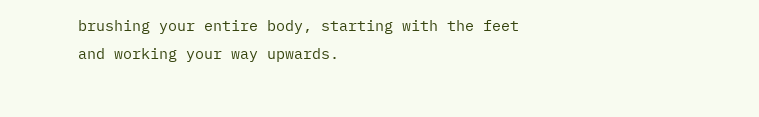brushing your entire body, starting with the feet and working your way upwards.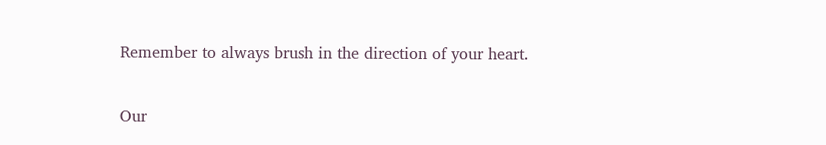Remember to always brush in the direction of your heart.

Our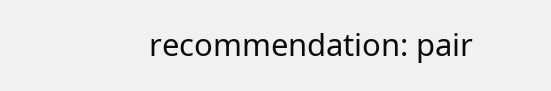recommendation: pair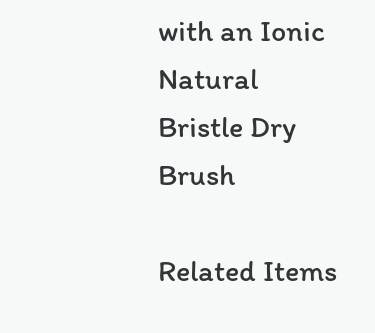with an Ionic Natural Bristle Dry Brush

Related Items